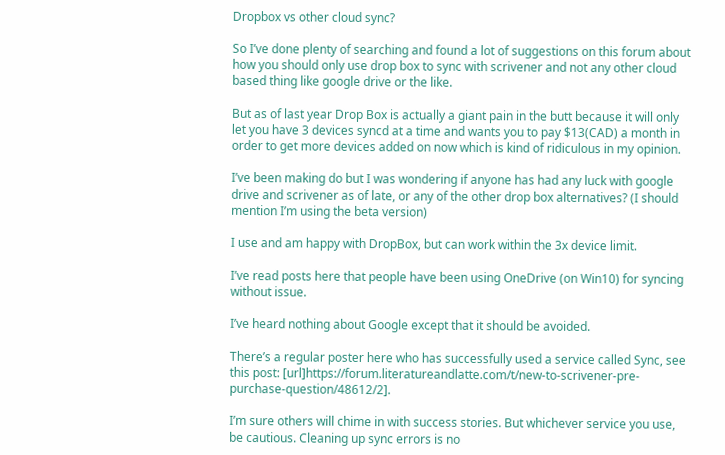Dropbox vs other cloud sync?

So I’ve done plenty of searching and found a lot of suggestions on this forum about how you should only use drop box to sync with scrivener and not any other cloud based thing like google drive or the like.

But as of last year Drop Box is actually a giant pain in the butt because it will only let you have 3 devices syncd at a time and wants you to pay $13(CAD) a month in order to get more devices added on now which is kind of ridiculous in my opinion.

I’ve been making do but I was wondering if anyone has had any luck with google drive and scrivener as of late, or any of the other drop box alternatives? (I should mention I’m using the beta version)

I use and am happy with DropBox, but can work within the 3x device limit.

I’ve read posts here that people have been using OneDrive (on Win10) for syncing without issue.

I’ve heard nothing about Google except that it should be avoided.

There’s a regular poster here who has successfully used a service called Sync, see this post: [url]https://forum.literatureandlatte.com/t/new-to-scrivener-pre-purchase-question/48612/2].

I’m sure others will chime in with success stories. But whichever service you use, be cautious. Cleaning up sync errors is no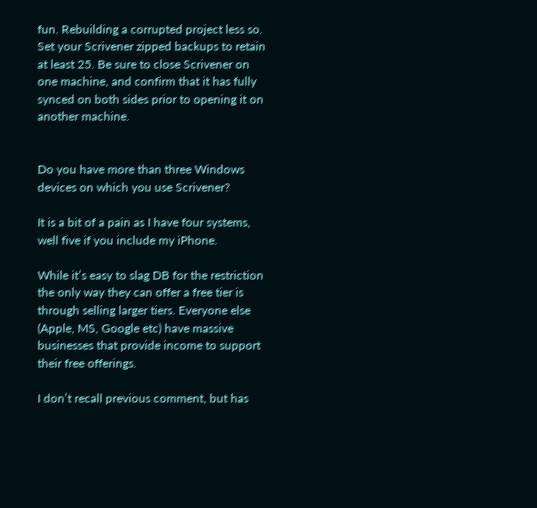fun. Rebuilding a corrupted project less so. Set your Scrivener zipped backups to retain at least 25. Be sure to close Scrivener on one machine, and confirm that it has fully synced on both sides prior to opening it on another machine.


Do you have more than three Windows devices on which you use Scrivener?

It is a bit of a pain as I have four systems, well five if you include my iPhone.

While it’s easy to slag DB for the restriction the only way they can offer a free tier is through selling larger tiers. Everyone else (Apple, MS, Google etc) have massive businesses that provide income to support their free offerings.

I don’t recall previous comment, but has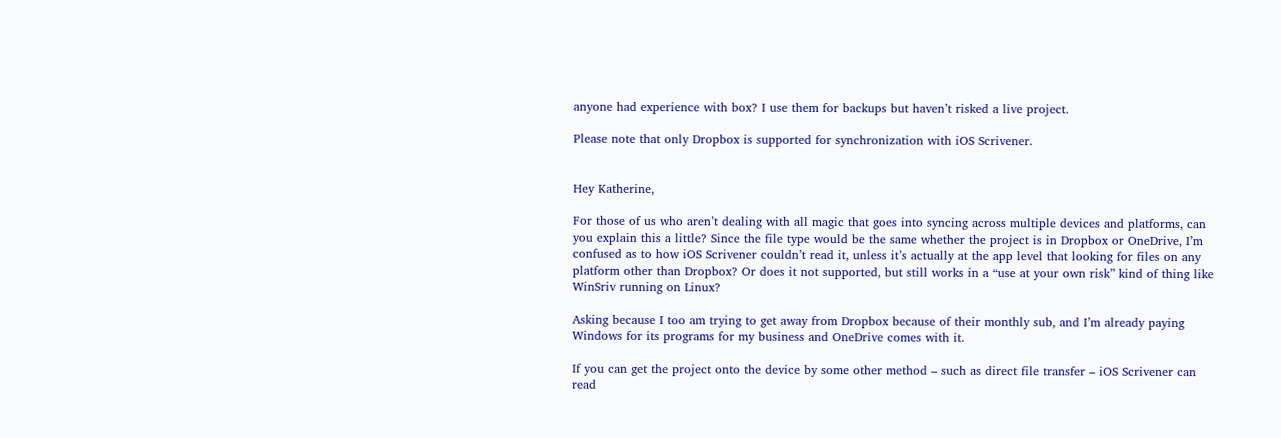anyone had experience with box? I use them for backups but haven’t risked a live project.

Please note that only Dropbox is supported for synchronization with iOS Scrivener.


Hey Katherine,

For those of us who aren’t dealing with all magic that goes into syncing across multiple devices and platforms, can you explain this a little? Since the file type would be the same whether the project is in Dropbox or OneDrive, I’m confused as to how iOS Scrivener couldn’t read it, unless it’s actually at the app level that looking for files on any platform other than Dropbox? Or does it not supported, but still works in a “use at your own risk” kind of thing like WinSriv running on Linux?

Asking because I too am trying to get away from Dropbox because of their monthly sub, and I’m already paying Windows for its programs for my business and OneDrive comes with it.

If you can get the project onto the device by some other method – such as direct file transfer – iOS Scrivener can read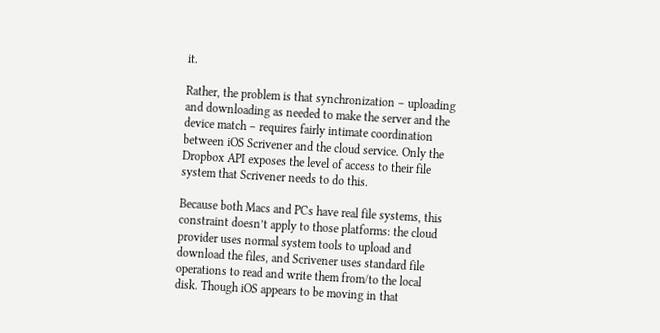it.

Rather, the problem is that synchronization – uploading and downloading as needed to make the server and the device match – requires fairly intimate coordination between iOS Scrivener and the cloud service. Only the Dropbox API exposes the level of access to their file system that Scrivener needs to do this.

Because both Macs and PCs have real file systems, this constraint doesn’t apply to those platforms: the cloud provider uses normal system tools to upload and download the files, and Scrivener uses standard file operations to read and write them from/to the local disk. Though iOS appears to be moving in that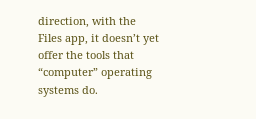direction, with the Files app, it doesn’t yet offer the tools that “computer” operating systems do.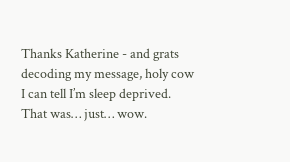Thanks Katherine - and grats decoding my message, holy cow I can tell I’m sleep deprived. That was… just… wow.